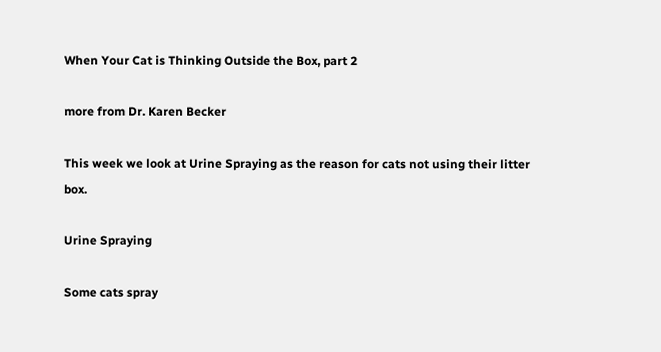When Your Cat is Thinking Outside the Box, part 2

more from Dr. Karen Becker

This week we look at Urine Spraying as the reason for cats not using their litter box.

Urine Spraying

Some cats spray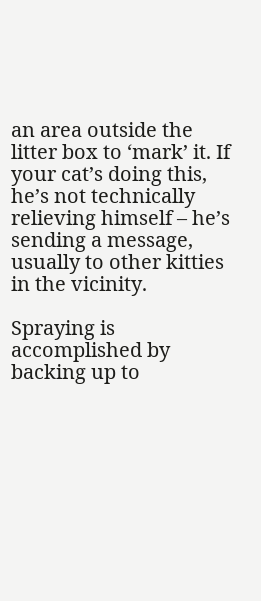an area outside the litter box to ‘mark’ it. If your cat’s doing this, he’s not technically relieving himself – he’s sending a message, usually to other kitties in the vicinity.

Spraying is accomplished by backing up to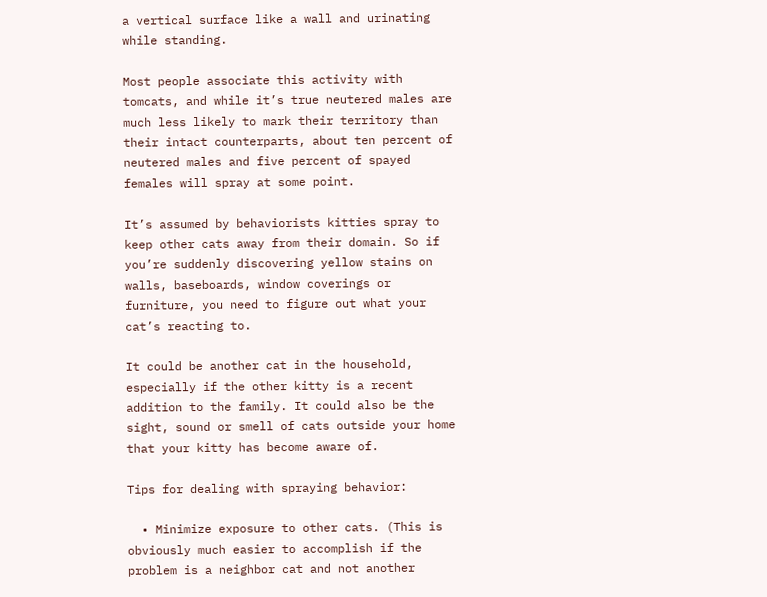a vertical surface like a wall and urinating while standing.

Most people associate this activity with tomcats, and while it’s true neutered males are much less likely to mark their territory than their intact counterparts, about ten percent of neutered males and five percent of spayed females will spray at some point.

It’s assumed by behaviorists kitties spray to keep other cats away from their domain. So if you’re suddenly discovering yellow stains on walls, baseboards, window coverings or furniture, you need to figure out what your cat’s reacting to.

It could be another cat in the household, especially if the other kitty is a recent addition to the family. It could also be the sight, sound or smell of cats outside your home that your kitty has become aware of.

Tips for dealing with spraying behavior:

  • Minimize exposure to other cats. (This is obviously much easier to accomplish if the problem is a neighbor cat and not another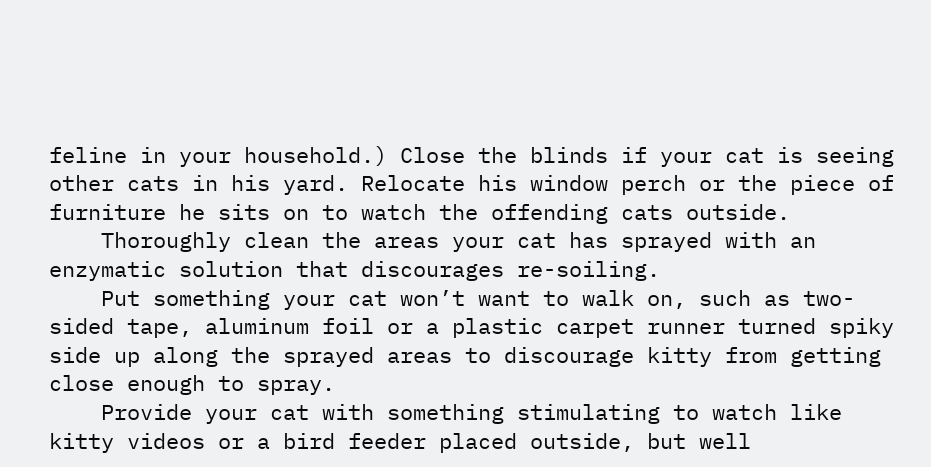feline in your household.) Close the blinds if your cat is seeing other cats in his yard. Relocate his window perch or the piece of furniture he sits on to watch the offending cats outside.
    Thoroughly clean the areas your cat has sprayed with an enzymatic solution that discourages re-soiling.
    Put something your cat won’t want to walk on, such as two-sided tape, aluminum foil or a plastic carpet runner turned spiky side up along the sprayed areas to discourage kitty from getting close enough to spray.
    Provide your cat with something stimulating to watch like kitty videos or a bird feeder placed outside, but well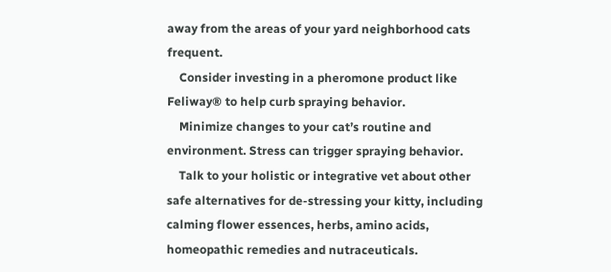away from the areas of your yard neighborhood cats frequent.
    Consider investing in a pheromone product like Feliway® to help curb spraying behavior.
    Minimize changes to your cat’s routine and environment. Stress can trigger spraying behavior.
    Talk to your holistic or integrative vet about other safe alternatives for de-stressing your kitty, including calming flower essences, herbs, amino acids, homeopathic remedies and nutraceuticals.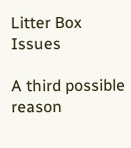Litter Box Issues

A third possible reason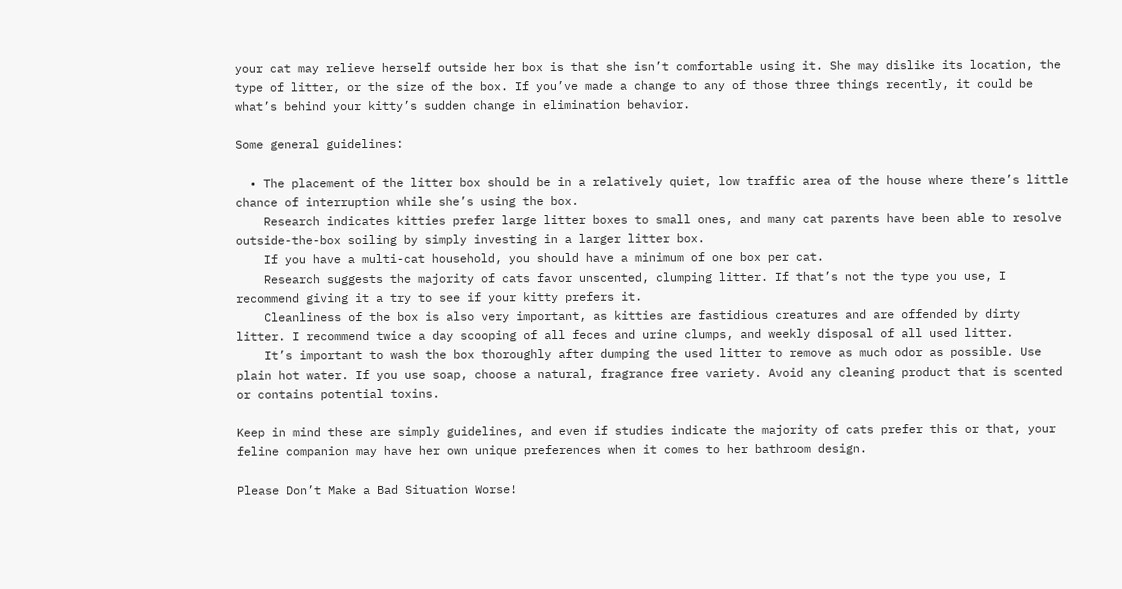your cat may relieve herself outside her box is that she isn’t comfortable using it. She may dislike its location, the type of litter, or the size of the box. If you’ve made a change to any of those three things recently, it could be what’s behind your kitty’s sudden change in elimination behavior.

Some general guidelines:

  • The placement of the litter box should be in a relatively quiet, low traffic area of the house where there’s little chance of interruption while she’s using the box.
    Research indicates kitties prefer large litter boxes to small ones, and many cat parents have been able to resolve outside-the-box soiling by simply investing in a larger litter box.
    If you have a multi-cat household, you should have a minimum of one box per cat.
    Research suggests the majority of cats favor unscented, clumping litter. If that’s not the type you use, I recommend giving it a try to see if your kitty prefers it.
    Cleanliness of the box is also very important, as kitties are fastidious creatures and are offended by dirty litter. I recommend twice a day scooping of all feces and urine clumps, and weekly disposal of all used litter.
    It’s important to wash the box thoroughly after dumping the used litter to remove as much odor as possible. Use plain hot water. If you use soap, choose a natural, fragrance free variety. Avoid any cleaning product that is scented or contains potential toxins.

Keep in mind these are simply guidelines, and even if studies indicate the majority of cats prefer this or that, your feline companion may have her own unique preferences when it comes to her bathroom design.

Please Don’t Make a Bad Situation Worse!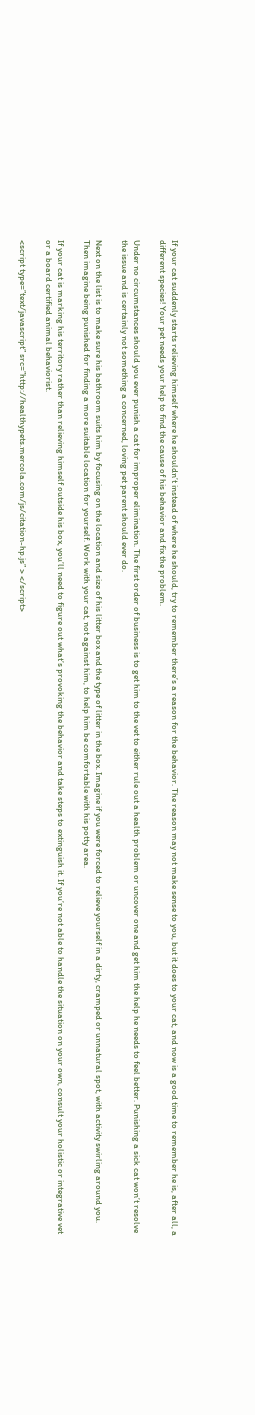If your cat suddenly starts relieving himself where he shouldn’t instead of where he should, try to remember there’s a reason for the behavior. The reason may not make sense to you, but it does to your cat, and now is a good time to remember he is, after all, a different species! Your pet needs your help to find the cause of his behavior and fix the problem.

Under no circumstances should you ever punish a cat for improper elimination. The first order of business is to get him to the vet to either rule out a health problem or uncover one and get him the help he needs to feel better. Punishing a sick cat won’t resolve the issue and is certainly not something a concerned, loving pet parent should ever do.

Next on the list is to make sure his bathroom suits him by focusing on the location and size of his litter box and the type of litter in the box. Imagine if you were forced to relieve yourself in a dirty, cramped or unnatural spot, with activity swirling around you. Then imagine being punished for finding a more suitable location for yourself. Work with your cat, not against him, to help him be comfortable with his potty area.

If your cat is marking his territory rather than relieving himself outside his box, you’ll need to figure out what’s provoking the behavior and take steps to extinguish it. If you’re not able to handle the situation on your own, consult your holistic or integrative vet or a board certified animal behaviorist.

<script type=”text/javascript” src=”http://healthypets.mercola.com/js/citation-hp.js” > </script>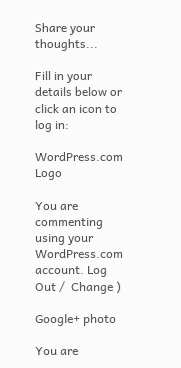Share your thoughts...

Fill in your details below or click an icon to log in:

WordPress.com Logo

You are commenting using your WordPress.com account. Log Out /  Change )

Google+ photo

You are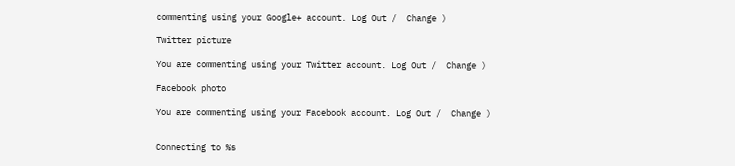commenting using your Google+ account. Log Out /  Change )

Twitter picture

You are commenting using your Twitter account. Log Out /  Change )

Facebook photo

You are commenting using your Facebook account. Log Out /  Change )


Connecting to %s